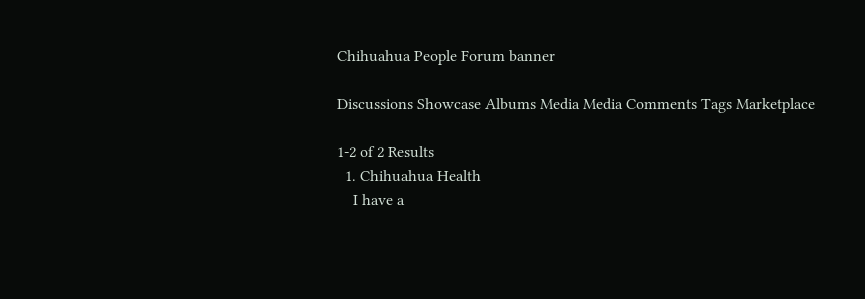Chihuahua People Forum banner

Discussions Showcase Albums Media Media Comments Tags Marketplace

1-2 of 2 Results
  1. Chihuahua Health
    I have a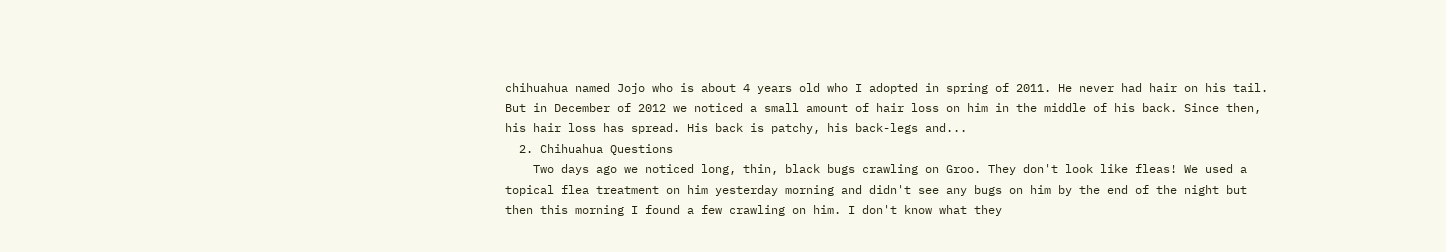chihuahua named Jojo who is about 4 years old who I adopted in spring of 2011. He never had hair on his tail. But in December of 2012 we noticed a small amount of hair loss on him in the middle of his back. Since then, his hair loss has spread. His back is patchy, his back-legs and...
  2. Chihuahua Questions
    Two days ago we noticed long, thin, black bugs crawling on Groo. They don't look like fleas! We used a topical flea treatment on him yesterday morning and didn't see any bugs on him by the end of the night but then this morning I found a few crawling on him. I don't know what they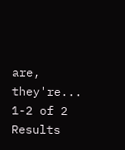are, they're...
1-2 of 2 Results